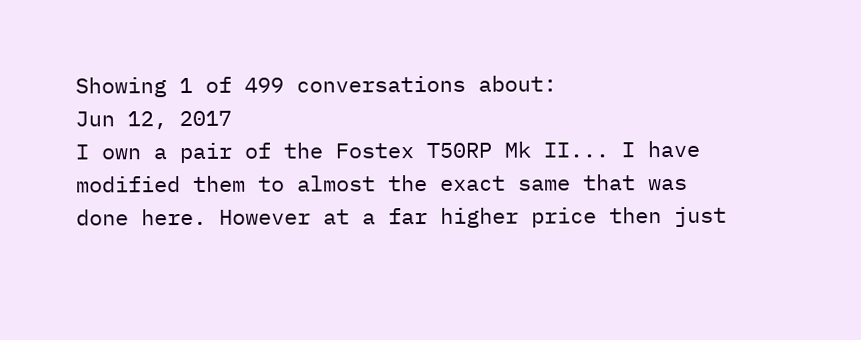Showing 1 of 499 conversations about:
Jun 12, 2017
I own a pair of the Fostex T50RP Mk II... I have modified them to almost the exact same that was done here. However at a far higher price then just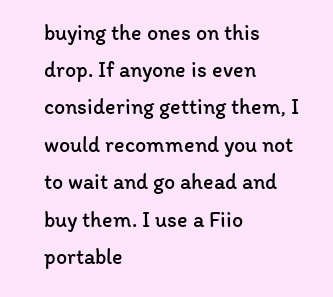buying the ones on this drop. If anyone is even considering getting them, I would recommend you not to wait and go ahead and buy them. I use a Fiio portable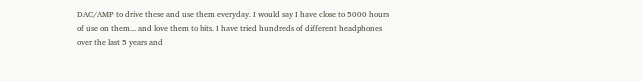DAC/AMP to drive these and use them everyday. I would say I have close to 5000 hours of use on them... and love them to bits. I have tried hundreds of different headphones over the last 5 years and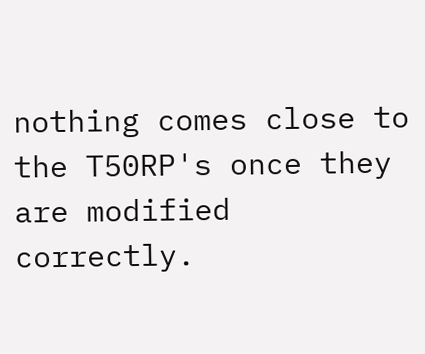nothing comes close to the T50RP's once they are modified correctly.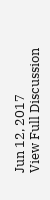Jun 12, 2017
View Full Discussion